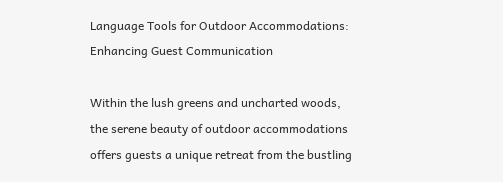Language Tools for Outdoor Accommodations: Enhancing Guest Communication

Within the lush greens and uncharted woods, the serene beauty of outdoor accommodations offers guests a unique retreat from the bustling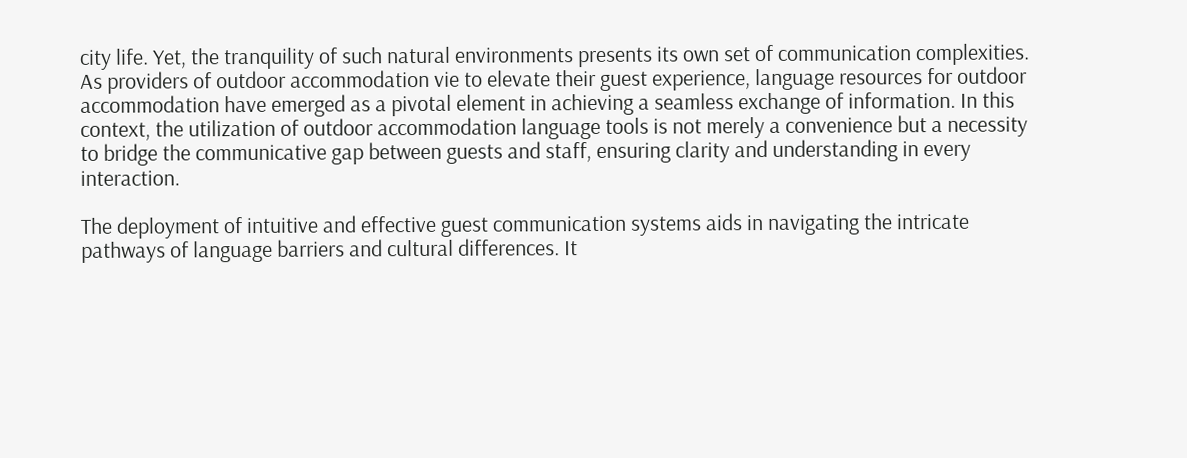city life. Yet, the tranquility of such natural environments presents its own set of communication complexities. As providers of outdoor accommodation vie to elevate their guest experience, language resources for outdoor accommodation have emerged as a pivotal element in achieving a seamless exchange of information. In this context, the utilization of outdoor accommodation language tools is not merely a convenience but a necessity to bridge the communicative gap between guests and staff, ensuring clarity and understanding in every interaction.

The deployment of intuitive and effective guest communication systems aids in navigating the intricate pathways of language barriers and cultural differences. It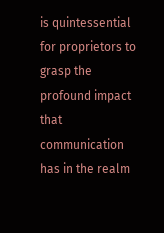is quintessential for proprietors to grasp the profound impact that communication has in the realm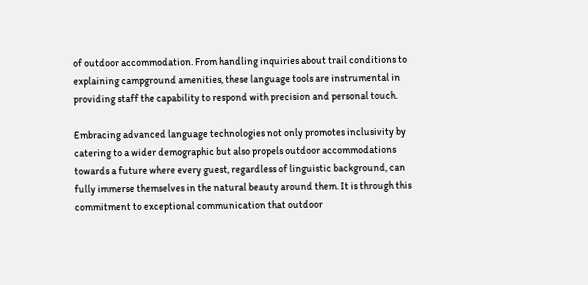of outdoor accommodation. From handling inquiries about trail conditions to explaining campground amenities, these language tools are instrumental in providing staff the capability to respond with precision and personal touch.

Embracing advanced language technologies not only promotes inclusivity by catering to a wider demographic but also propels outdoor accommodations towards a future where every guest, regardless of linguistic background, can fully immerse themselves in the natural beauty around them. It is through this commitment to exceptional communication that outdoor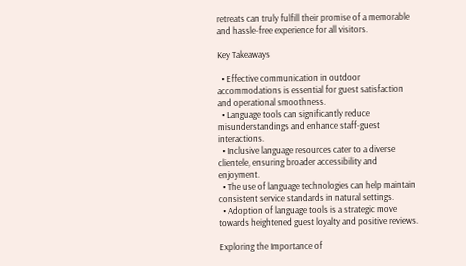retreats can truly fulfill their promise of a memorable and hassle-free experience for all visitors.

Key Takeaways

  • Effective communication in outdoor accommodations is essential for guest satisfaction and operational smoothness.
  • Language tools can significantly reduce misunderstandings and enhance staff-guest interactions.
  • Inclusive language resources cater to a diverse clientele, ensuring broader accessibility and enjoyment.
  • The use of language technologies can help maintain consistent service standards in natural settings.
  • Adoption of language tools is a strategic move towards heightened guest loyalty and positive reviews.

Exploring the Importance of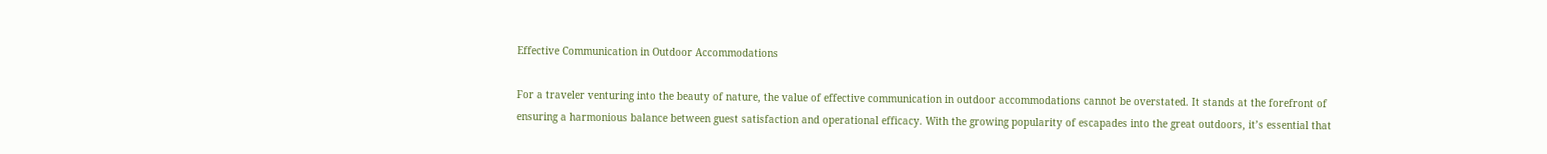Effective Communication in Outdoor Accommodations

For a traveler venturing into the beauty of nature, the value of effective communication in outdoor accommodations cannot be overstated. It stands at the forefront of ensuring a harmonious balance between guest satisfaction and operational efficacy. With the growing popularity of escapades into the great outdoors, it’s essential that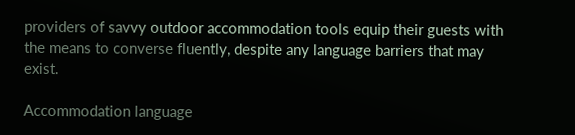providers of savvy outdoor accommodation tools equip their guests with the means to converse fluently, despite any language barriers that may exist.

Accommodation language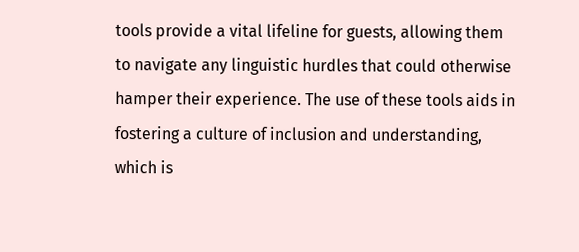tools provide a vital lifeline for guests, allowing them to navigate any linguistic hurdles that could otherwise hamper their experience. The use of these tools aids in fostering a culture of inclusion and understanding, which is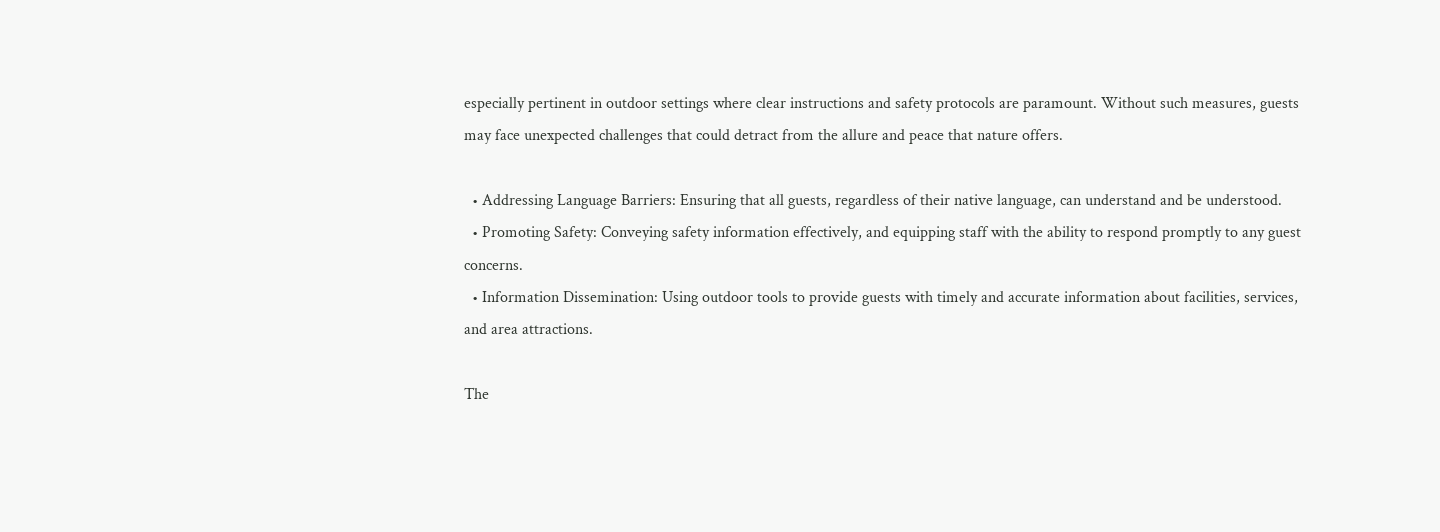especially pertinent in outdoor settings where clear instructions and safety protocols are paramount. Without such measures, guests may face unexpected challenges that could detract from the allure and peace that nature offers.

  • Addressing Language Barriers: Ensuring that all guests, regardless of their native language, can understand and be understood.
  • Promoting Safety: Conveying safety information effectively, and equipping staff with the ability to respond promptly to any guest concerns.
  • Information Dissemination: Using outdoor tools to provide guests with timely and accurate information about facilities, services, and area attractions.

The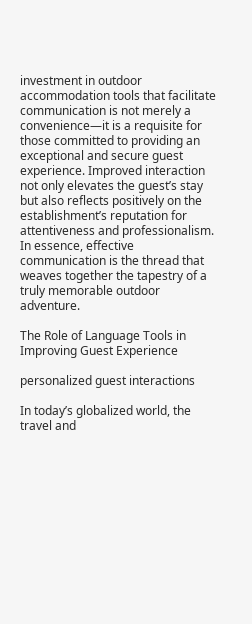investment in outdoor accommodation tools that facilitate communication is not merely a convenience—it is a requisite for those committed to providing an exceptional and secure guest experience. Improved interaction not only elevates the guest’s stay but also reflects positively on the establishment’s reputation for attentiveness and professionalism. In essence, effective communication is the thread that weaves together the tapestry of a truly memorable outdoor adventure.

The Role of Language Tools in Improving Guest Experience

personalized guest interactions

In today’s globalized world, the travel and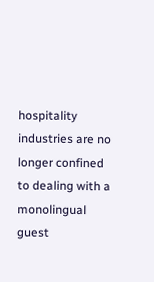hospitality industries are no longer confined to dealing with a monolingual guest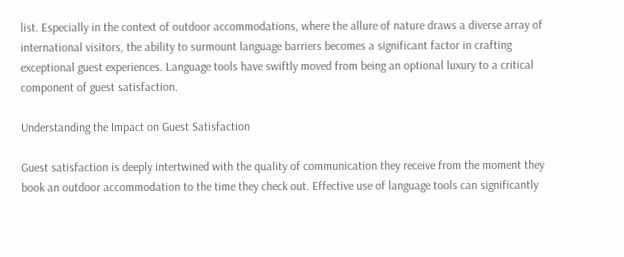list. Especially in the context of outdoor accommodations, where the allure of nature draws a diverse array of international visitors, the ability to surmount language barriers becomes a significant factor in crafting exceptional guest experiences. Language tools have swiftly moved from being an optional luxury to a critical component of guest satisfaction.

Understanding the Impact on Guest Satisfaction

Guest satisfaction is deeply intertwined with the quality of communication they receive from the moment they book an outdoor accommodation to the time they check out. Effective use of language tools can significantly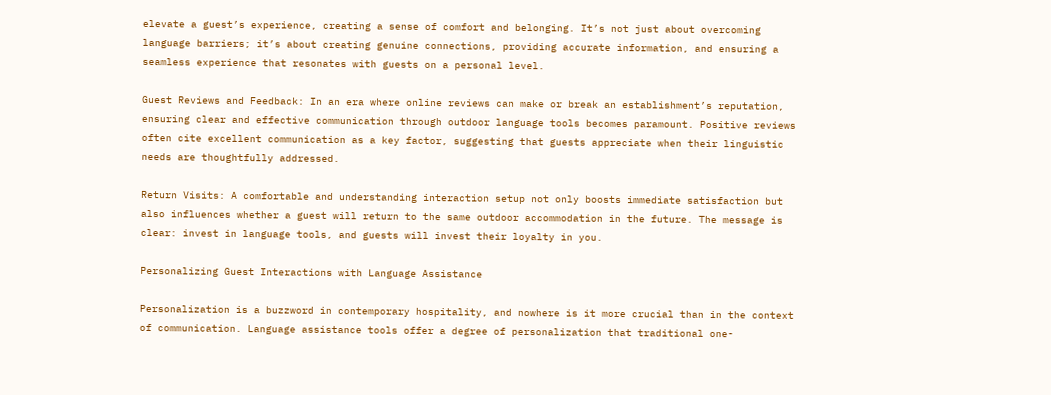elevate a guest’s experience, creating a sense of comfort and belonging. It’s not just about overcoming language barriers; it’s about creating genuine connections, providing accurate information, and ensuring a seamless experience that resonates with guests on a personal level.

Guest Reviews and Feedback: In an era where online reviews can make or break an establishment’s reputation, ensuring clear and effective communication through outdoor language tools becomes paramount. Positive reviews often cite excellent communication as a key factor, suggesting that guests appreciate when their linguistic needs are thoughtfully addressed.

Return Visits: A comfortable and understanding interaction setup not only boosts immediate satisfaction but also influences whether a guest will return to the same outdoor accommodation in the future. The message is clear: invest in language tools, and guests will invest their loyalty in you.

Personalizing Guest Interactions with Language Assistance

Personalization is a buzzword in contemporary hospitality, and nowhere is it more crucial than in the context of communication. Language assistance tools offer a degree of personalization that traditional one-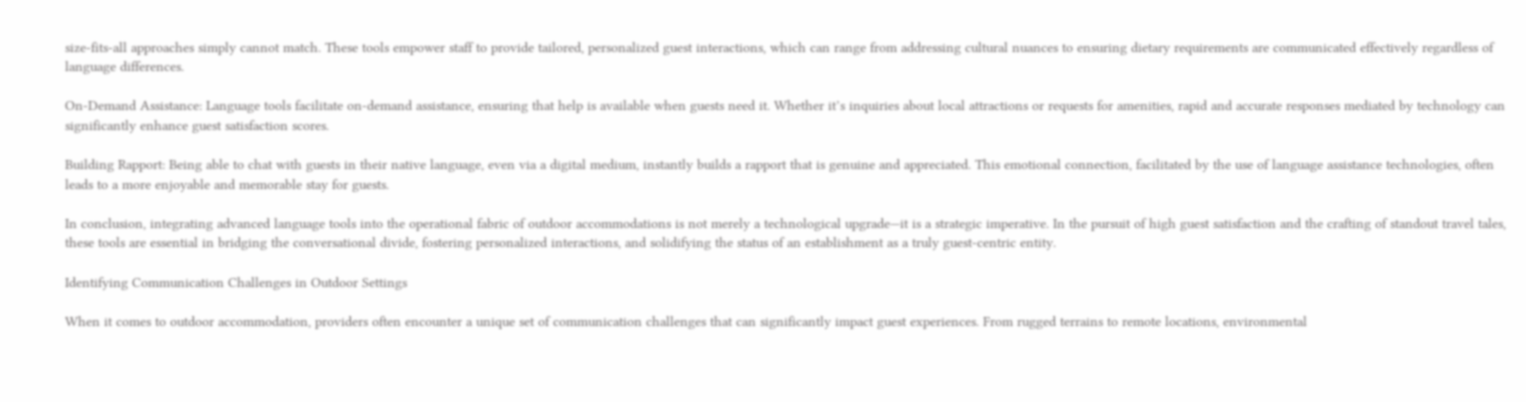size-fits-all approaches simply cannot match. These tools empower staff to provide tailored, personalized guest interactions, which can range from addressing cultural nuances to ensuring dietary requirements are communicated effectively regardless of language differences.

On-Demand Assistance: Language tools facilitate on-demand assistance, ensuring that help is available when guests need it. Whether it’s inquiries about local attractions or requests for amenities, rapid and accurate responses mediated by technology can significantly enhance guest satisfaction scores.

Building Rapport: Being able to chat with guests in their native language, even via a digital medium, instantly builds a rapport that is genuine and appreciated. This emotional connection, facilitated by the use of language assistance technologies, often leads to a more enjoyable and memorable stay for guests.

In conclusion, integrating advanced language tools into the operational fabric of outdoor accommodations is not merely a technological upgrade—it is a strategic imperative. In the pursuit of high guest satisfaction and the crafting of standout travel tales, these tools are essential in bridging the conversational divide, fostering personalized interactions, and solidifying the status of an establishment as a truly guest-centric entity.

Identifying Communication Challenges in Outdoor Settings

When it comes to outdoor accommodation, providers often encounter a unique set of communication challenges that can significantly impact guest experiences. From rugged terrains to remote locations, environmental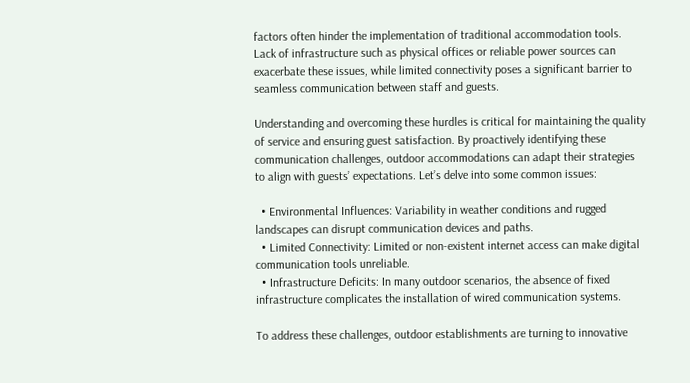factors often hinder the implementation of traditional accommodation tools. Lack of infrastructure such as physical offices or reliable power sources can exacerbate these issues, while limited connectivity poses a significant barrier to seamless communication between staff and guests.

Understanding and overcoming these hurdles is critical for maintaining the quality of service and ensuring guest satisfaction. By proactively identifying these communication challenges, outdoor accommodations can adapt their strategies to align with guests’ expectations. Let’s delve into some common issues:

  • Environmental Influences: Variability in weather conditions and rugged landscapes can disrupt communication devices and paths.
  • Limited Connectivity: Limited or non-existent internet access can make digital communication tools unreliable.
  • Infrastructure Deficits: In many outdoor scenarios, the absence of fixed infrastructure complicates the installation of wired communication systems.

To address these challenges, outdoor establishments are turning to innovative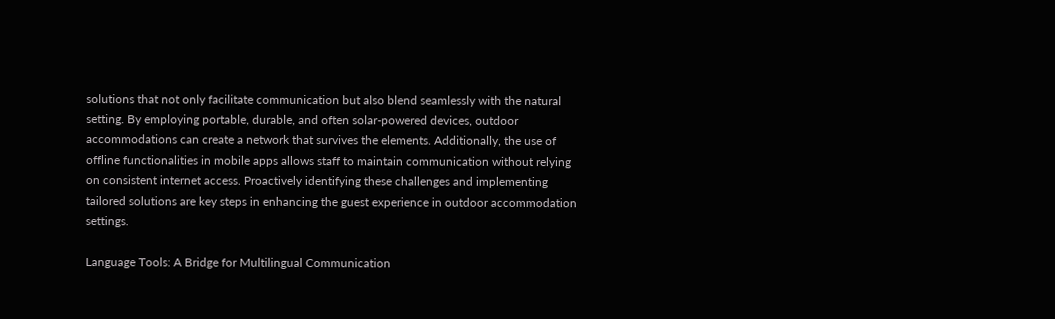solutions that not only facilitate communication but also blend seamlessly with the natural setting. By employing portable, durable, and often solar-powered devices, outdoor accommodations can create a network that survives the elements. Additionally, the use of offline functionalities in mobile apps allows staff to maintain communication without relying on consistent internet access. Proactively identifying these challenges and implementing tailored solutions are key steps in enhancing the guest experience in outdoor accommodation settings.

Language Tools: A Bridge for Multilingual Communication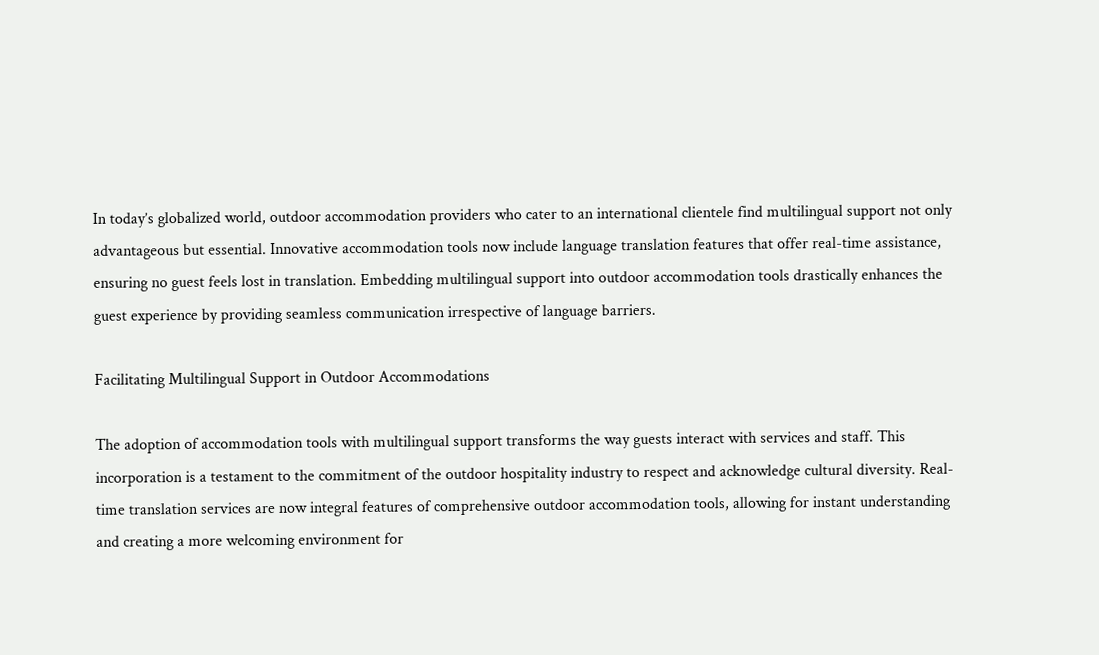In today’s globalized world, outdoor accommodation providers who cater to an international clientele find multilingual support not only advantageous but essential. Innovative accommodation tools now include language translation features that offer real-time assistance, ensuring no guest feels lost in translation. Embedding multilingual support into outdoor accommodation tools drastically enhances the guest experience by providing seamless communication irrespective of language barriers.

Facilitating Multilingual Support in Outdoor Accommodations

The adoption of accommodation tools with multilingual support transforms the way guests interact with services and staff. This incorporation is a testament to the commitment of the outdoor hospitality industry to respect and acknowledge cultural diversity. Real-time translation services are now integral features of comprehensive outdoor accommodation tools, allowing for instant understanding and creating a more welcoming environment for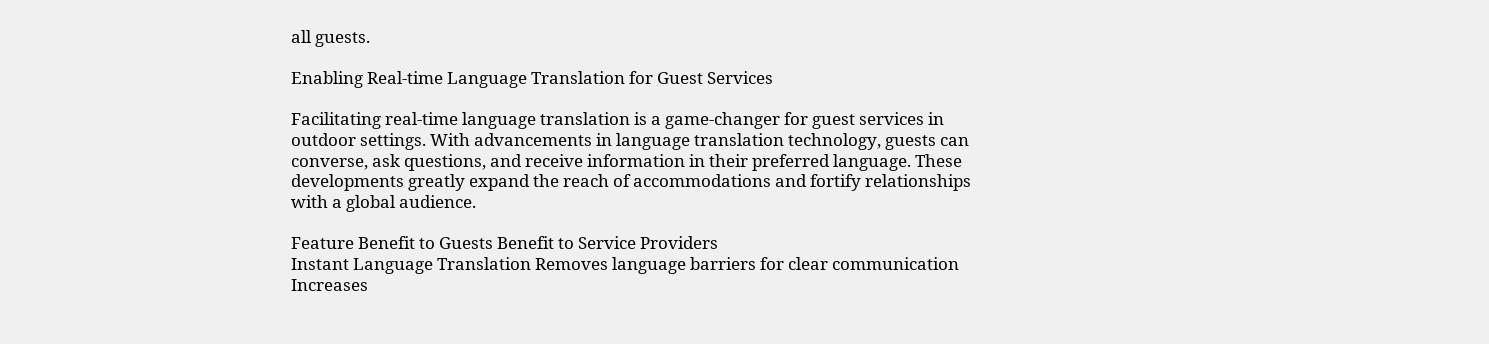all guests.

Enabling Real-time Language Translation for Guest Services

Facilitating real-time language translation is a game-changer for guest services in outdoor settings. With advancements in language translation technology, guests can converse, ask questions, and receive information in their preferred language. These developments greatly expand the reach of accommodations and fortify relationships with a global audience.

Feature Benefit to Guests Benefit to Service Providers
Instant Language Translation Removes language barriers for clear communication Increases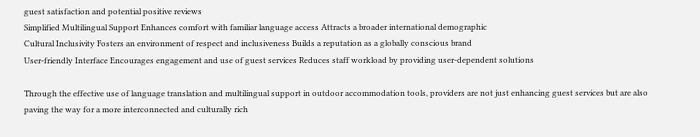guest satisfaction and potential positive reviews
Simplified Multilingual Support Enhances comfort with familiar language access Attracts a broader international demographic
Cultural Inclusivity Fosters an environment of respect and inclusiveness Builds a reputation as a globally conscious brand
User-friendly Interface Encourages engagement and use of guest services Reduces staff workload by providing user-dependent solutions

Through the effective use of language translation and multilingual support in outdoor accommodation tools, providers are not just enhancing guest services but are also paving the way for a more interconnected and culturally rich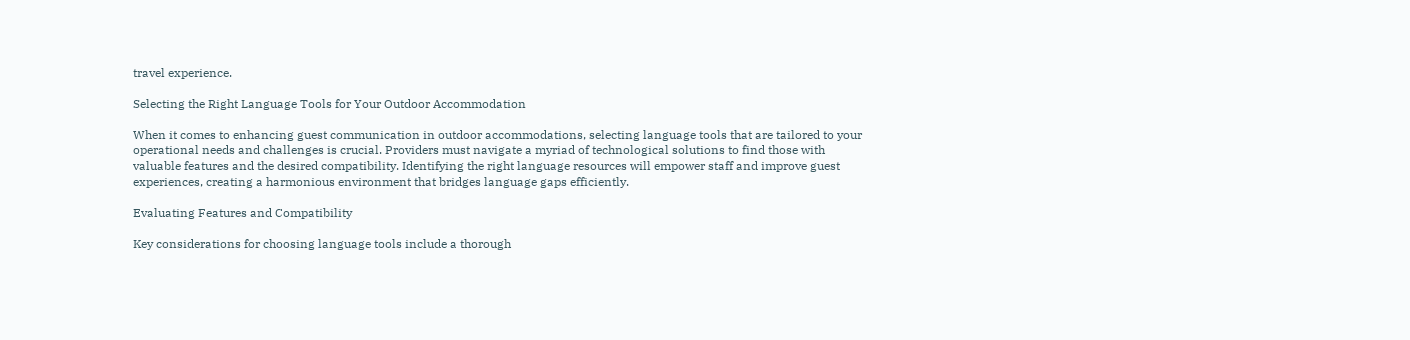travel experience.

Selecting the Right Language Tools for Your Outdoor Accommodation

When it comes to enhancing guest communication in outdoor accommodations, selecting language tools that are tailored to your operational needs and challenges is crucial. Providers must navigate a myriad of technological solutions to find those with valuable features and the desired compatibility. Identifying the right language resources will empower staff and improve guest experiences, creating a harmonious environment that bridges language gaps efficiently.

Evaluating Features and Compatibility

Key considerations for choosing language tools include a thorough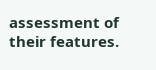assessment of their features.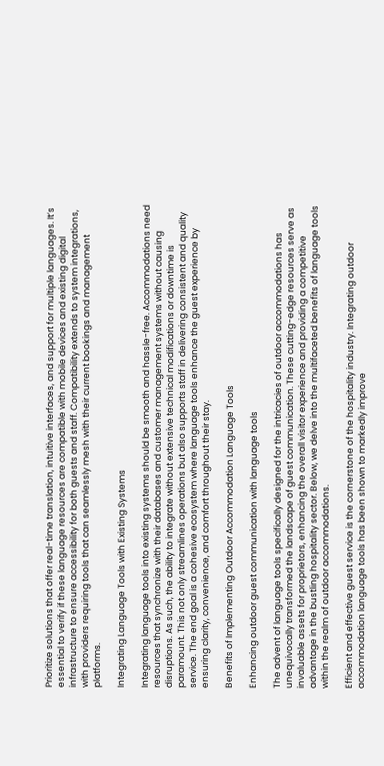Prioritize solutions that offer real-time translation, intuitive interfaces, and support for multiple languages. It’s essential to verify if these language resources are compatible with mobile devices and existing digital infrastructure to ensure accessibility for both guests and staff. Compatibility extends to system integrations, with providers requiring tools that can seamlessly mesh with their current bookings and management platforms.

Integrating Language Tools with Existing Systems

Integrating language tools into existing systems should be smooth and hassle-free. Accommodations need resources that synchronize with their databases and customer management systems without causing disruptions. As such, the ability to integrate without extensive technical modifications or downtime is paramount. This not only streamlines operations but also supports staff in delivering consistent and quality service. The end goal is a cohesive ecosystem where language tools enhance the guest experience by ensuring clarity, convenience, and comfort throughout their stay.

Benefits of Implementing Outdoor Accommodation Language Tools

Enhancing outdoor guest communication with language tools

The advent of language tools specifically designed for the intricacies of outdoor accommodations has unequivocally transformed the landscape of guest communication. These cutting-edge resources serve as invaluable assets for proprietors, enhancing the overall visitor experience and providing a competitive advantage in the bustling hospitality sector. Below, we delve into the multifaceted benefits of language tools within the realm of outdoor accommodations.

Efficient and effective guest service is the cornerstone of the hospitality industry. Integrating outdoor accommodation language tools has been shown to markedly improve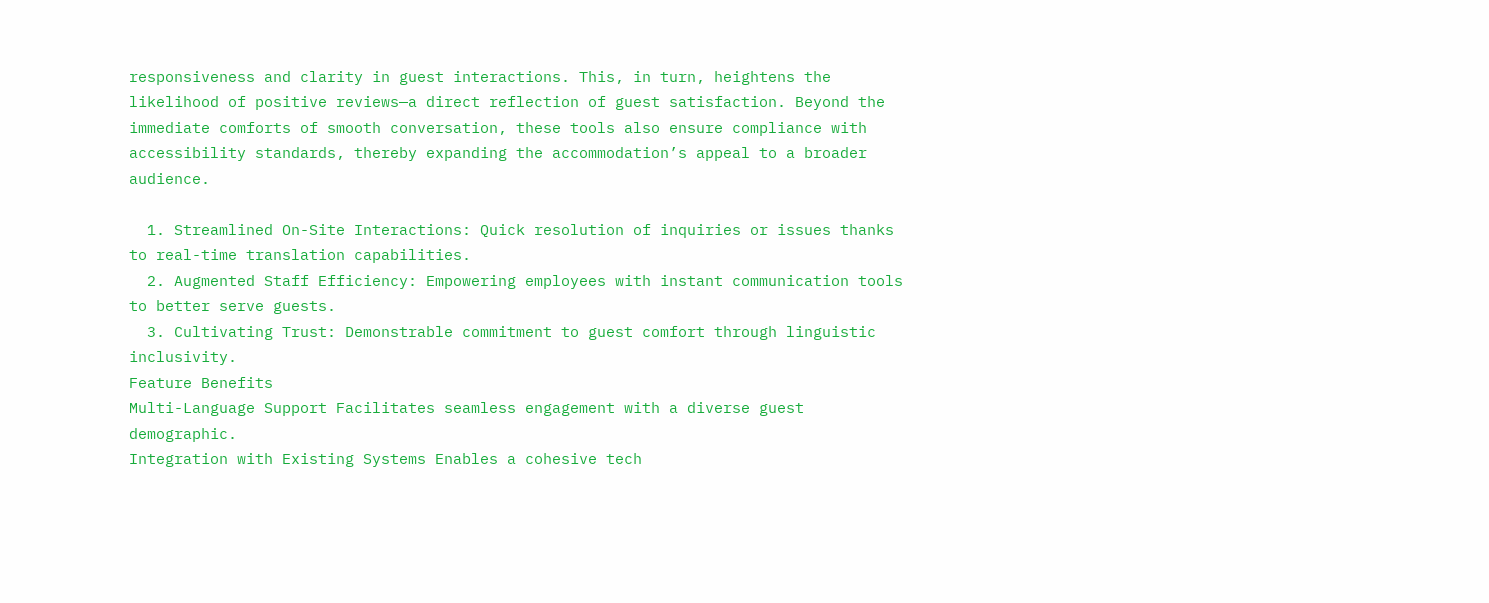responsiveness and clarity in guest interactions. This, in turn, heightens the likelihood of positive reviews—a direct reflection of guest satisfaction. Beyond the immediate comforts of smooth conversation, these tools also ensure compliance with accessibility standards, thereby expanding the accommodation’s appeal to a broader audience.

  1. Streamlined On-Site Interactions: Quick resolution of inquiries or issues thanks to real-time translation capabilities.
  2. Augmented Staff Efficiency: Empowering employees with instant communication tools to better serve guests.
  3. Cultivating Trust: Demonstrable commitment to guest comfort through linguistic inclusivity.
Feature Benefits
Multi-Language Support Facilitates seamless engagement with a diverse guest demographic.
Integration with Existing Systems Enables a cohesive tech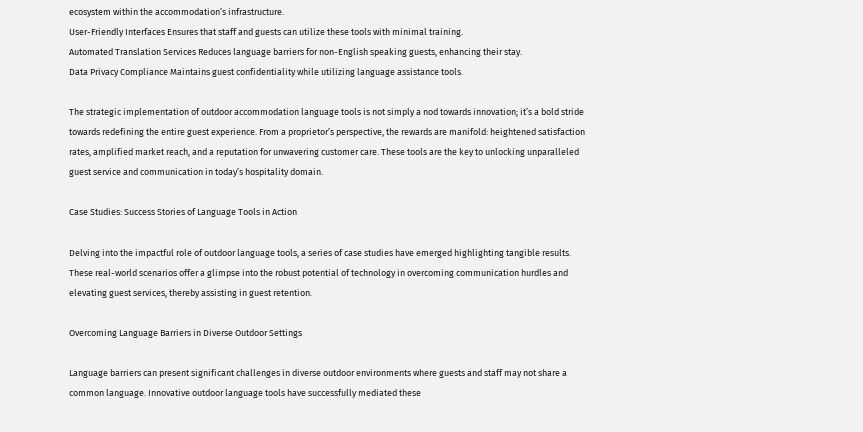ecosystem within the accommodation’s infrastructure.
User-Friendly Interfaces Ensures that staff and guests can utilize these tools with minimal training.
Automated Translation Services Reduces language barriers for non-English speaking guests, enhancing their stay.
Data Privacy Compliance Maintains guest confidentiality while utilizing language assistance tools.

The strategic implementation of outdoor accommodation language tools is not simply a nod towards innovation; it’s a bold stride towards redefining the entire guest experience. From a proprietor’s perspective, the rewards are manifold: heightened satisfaction rates, amplified market reach, and a reputation for unwavering customer care. These tools are the key to unlocking unparalleled guest service and communication in today’s hospitality domain.

Case Studies: Success Stories of Language Tools in Action

Delving into the impactful role of outdoor language tools, a series of case studies have emerged highlighting tangible results. These real-world scenarios offer a glimpse into the robust potential of technology in overcoming communication hurdles and elevating guest services, thereby assisting in guest retention.

Overcoming Language Barriers in Diverse Outdoor Settings

Language barriers can present significant challenges in diverse outdoor environments where guests and staff may not share a common language. Innovative outdoor language tools have successfully mediated these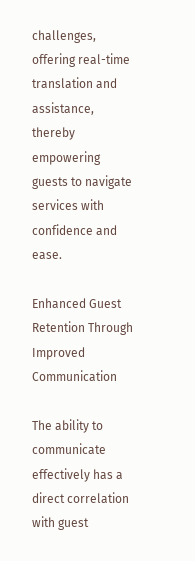challenges, offering real-time translation and assistance, thereby empowering guests to navigate services with confidence and ease.

Enhanced Guest Retention Through Improved Communication

The ability to communicate effectively has a direct correlation with guest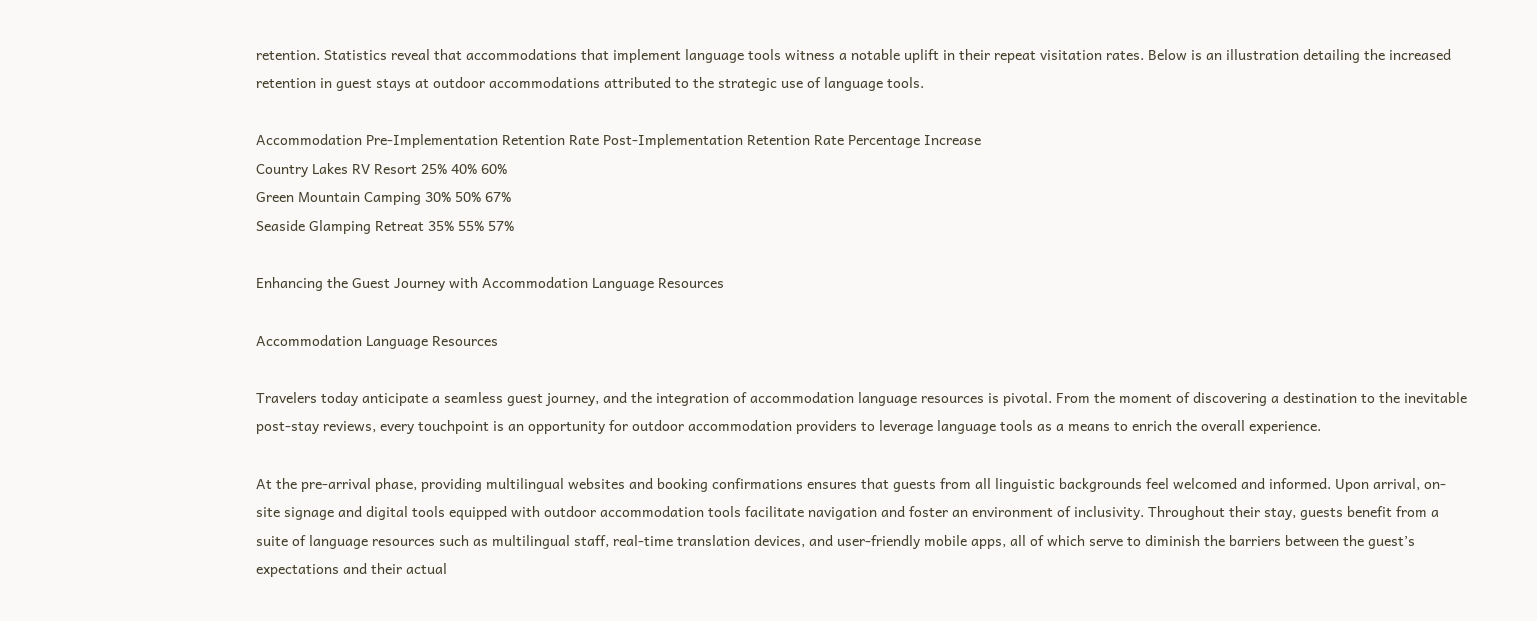retention. Statistics reveal that accommodations that implement language tools witness a notable uplift in their repeat visitation rates. Below is an illustration detailing the increased retention in guest stays at outdoor accommodations attributed to the strategic use of language tools.

Accommodation Pre-Implementation Retention Rate Post-Implementation Retention Rate Percentage Increase
Country Lakes RV Resort 25% 40% 60%
Green Mountain Camping 30% 50% 67%
Seaside Glamping Retreat 35% 55% 57%

Enhancing the Guest Journey with Accommodation Language Resources

Accommodation Language Resources

Travelers today anticipate a seamless guest journey, and the integration of accommodation language resources is pivotal. From the moment of discovering a destination to the inevitable post-stay reviews, every touchpoint is an opportunity for outdoor accommodation providers to leverage language tools as a means to enrich the overall experience.

At the pre-arrival phase, providing multilingual websites and booking confirmations ensures that guests from all linguistic backgrounds feel welcomed and informed. Upon arrival, on-site signage and digital tools equipped with outdoor accommodation tools facilitate navigation and foster an environment of inclusivity. Throughout their stay, guests benefit from a suite of language resources such as multilingual staff, real-time translation devices, and user-friendly mobile apps, all of which serve to diminish the barriers between the guest’s expectations and their actual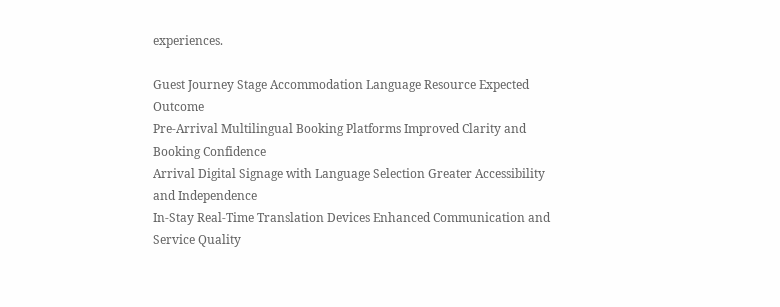experiences.

Guest Journey Stage Accommodation Language Resource Expected Outcome
Pre-Arrival Multilingual Booking Platforms Improved Clarity and Booking Confidence
Arrival Digital Signage with Language Selection Greater Accessibility and Independence
In-Stay Real-Time Translation Devices Enhanced Communication and Service Quality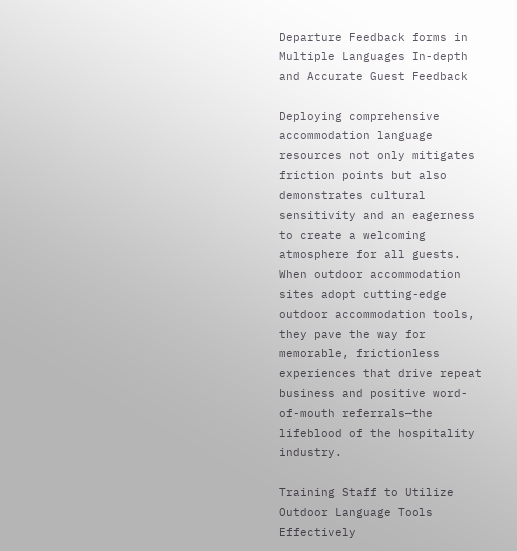Departure Feedback forms in Multiple Languages In-depth and Accurate Guest Feedback

Deploying comprehensive accommodation language resources not only mitigates friction points but also demonstrates cultural sensitivity and an eagerness to create a welcoming atmosphere for all guests. When outdoor accommodation sites adopt cutting-edge outdoor accommodation tools, they pave the way for memorable, frictionless experiences that drive repeat business and positive word-of-mouth referrals—the lifeblood of the hospitality industry.

Training Staff to Utilize Outdoor Language Tools Effectively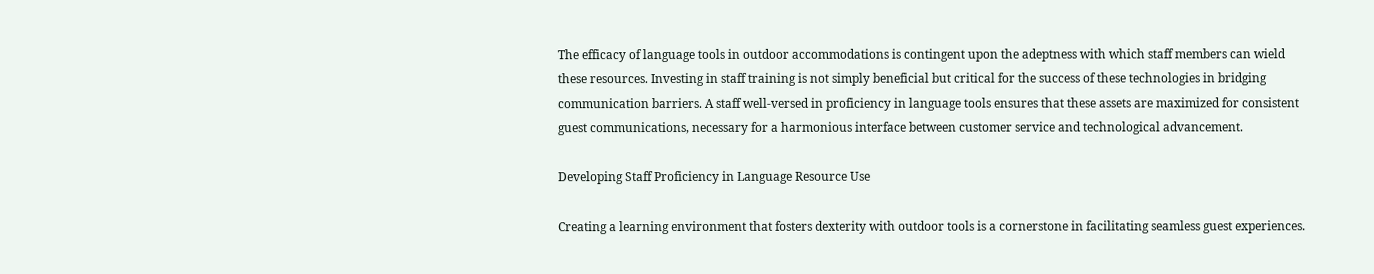The efficacy of language tools in outdoor accommodations is contingent upon the adeptness with which staff members can wield these resources. Investing in staff training is not simply beneficial but critical for the success of these technologies in bridging communication barriers. A staff well-versed in proficiency in language tools ensures that these assets are maximized for consistent guest communications, necessary for a harmonious interface between customer service and technological advancement.

Developing Staff Proficiency in Language Resource Use

Creating a learning environment that fosters dexterity with outdoor tools is a cornerstone in facilitating seamless guest experiences.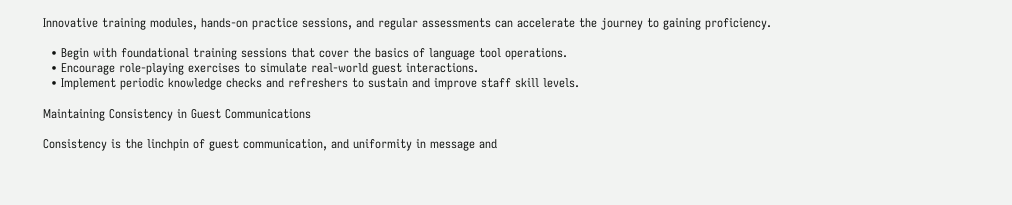Innovative training modules, hands-on practice sessions, and regular assessments can accelerate the journey to gaining proficiency.

  • Begin with foundational training sessions that cover the basics of language tool operations.
  • Encourage role-playing exercises to simulate real-world guest interactions.
  • Implement periodic knowledge checks and refreshers to sustain and improve staff skill levels.

Maintaining Consistency in Guest Communications

Consistency is the linchpin of guest communication, and uniformity in message and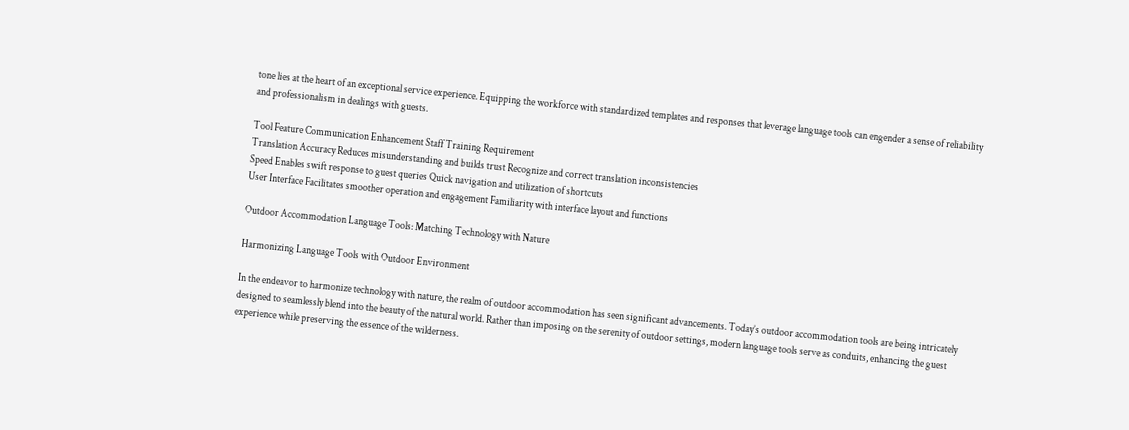tone lies at the heart of an exceptional service experience. Equipping the workforce with standardized templates and responses that leverage language tools can engender a sense of reliability and professionalism in dealings with guests.

Tool Feature Communication Enhancement Staff Training Requirement
Translation Accuracy Reduces misunderstanding and builds trust Recognize and correct translation inconsistencies
Speed Enables swift response to guest queries Quick navigation and utilization of shortcuts
User Interface Facilitates smoother operation and engagement Familiarity with interface layout and functions

Outdoor Accommodation Language Tools: Matching Technology with Nature

Harmonizing Language Tools with Outdoor Environment

In the endeavor to harmonize technology with nature, the realm of outdoor accommodation has seen significant advancements. Today’s outdoor accommodation tools are being intricately designed to seamlessly blend into the beauty of the natural world. Rather than imposing on the serenity of outdoor settings, modern language tools serve as conduits, enhancing the guest experience while preserving the essence of the wilderness.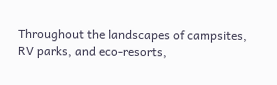Throughout the landscapes of campsites, RV parks, and eco-resorts,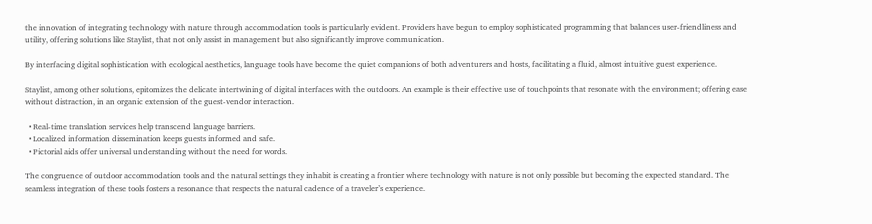the innovation of integrating technology with nature through accommodation tools is particularly evident. Providers have begun to employ sophisticated programming that balances user-friendliness and utility, offering solutions like Staylist, that not only assist in management but also significantly improve communication.

By interfacing digital sophistication with ecological aesthetics, language tools have become the quiet companions of both adventurers and hosts, facilitating a fluid, almost intuitive guest experience.

Staylist, among other solutions, epitomizes the delicate intertwining of digital interfaces with the outdoors. An example is their effective use of touchpoints that resonate with the environment; offering ease without distraction, in an organic extension of the guest-vendor interaction.

  • Real-time translation services help transcend language barriers.
  • Localized information dissemination keeps guests informed and safe.
  • Pictorial aids offer universal understanding without the need for words.

The congruence of outdoor accommodation tools and the natural settings they inhabit is creating a frontier where technology with nature is not only possible but becoming the expected standard. The seamless integration of these tools fosters a resonance that respects the natural cadence of a traveler’s experience.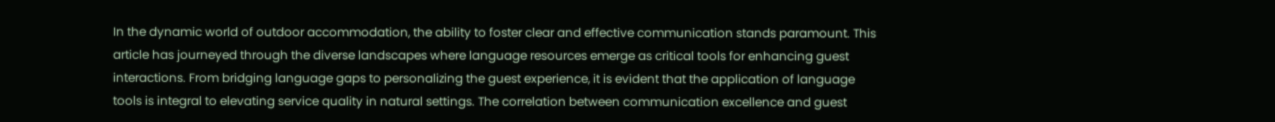In the dynamic world of outdoor accommodation, the ability to foster clear and effective communication stands paramount. This article has journeyed through the diverse landscapes where language resources emerge as critical tools for enhancing guest interactions. From bridging language gaps to personalizing the guest experience, it is evident that the application of language tools is integral to elevating service quality in natural settings. The correlation between communication excellence and guest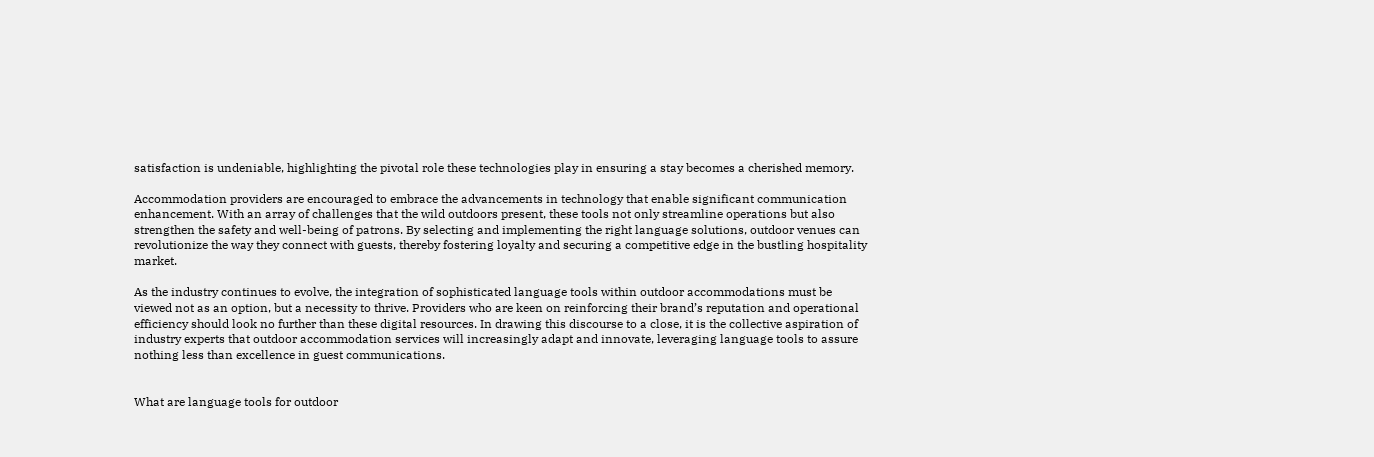satisfaction is undeniable, highlighting the pivotal role these technologies play in ensuring a stay becomes a cherished memory.

Accommodation providers are encouraged to embrace the advancements in technology that enable significant communication enhancement. With an array of challenges that the wild outdoors present, these tools not only streamline operations but also strengthen the safety and well-being of patrons. By selecting and implementing the right language solutions, outdoor venues can revolutionize the way they connect with guests, thereby fostering loyalty and securing a competitive edge in the bustling hospitality market.

As the industry continues to evolve, the integration of sophisticated language tools within outdoor accommodations must be viewed not as an option, but a necessity to thrive. Providers who are keen on reinforcing their brand’s reputation and operational efficiency should look no further than these digital resources. In drawing this discourse to a close, it is the collective aspiration of industry experts that outdoor accommodation services will increasingly adapt and innovate, leveraging language tools to assure nothing less than excellence in guest communications.


What are language tools for outdoor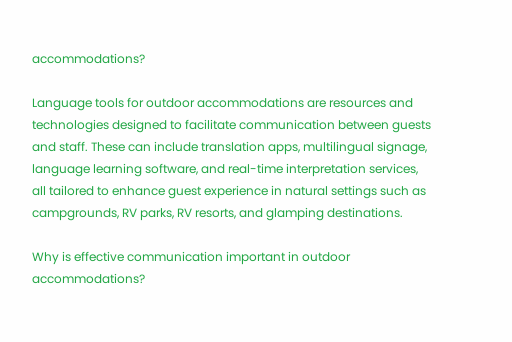accommodations?

Language tools for outdoor accommodations are resources and technologies designed to facilitate communication between guests and staff. These can include translation apps, multilingual signage, language learning software, and real-time interpretation services, all tailored to enhance guest experience in natural settings such as campgrounds, RV parks, RV resorts, and glamping destinations.

Why is effective communication important in outdoor accommodations?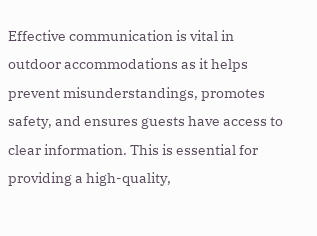Effective communication is vital in outdoor accommodations as it helps prevent misunderstandings, promotes safety, and ensures guests have access to clear information. This is essential for providing a high-quality,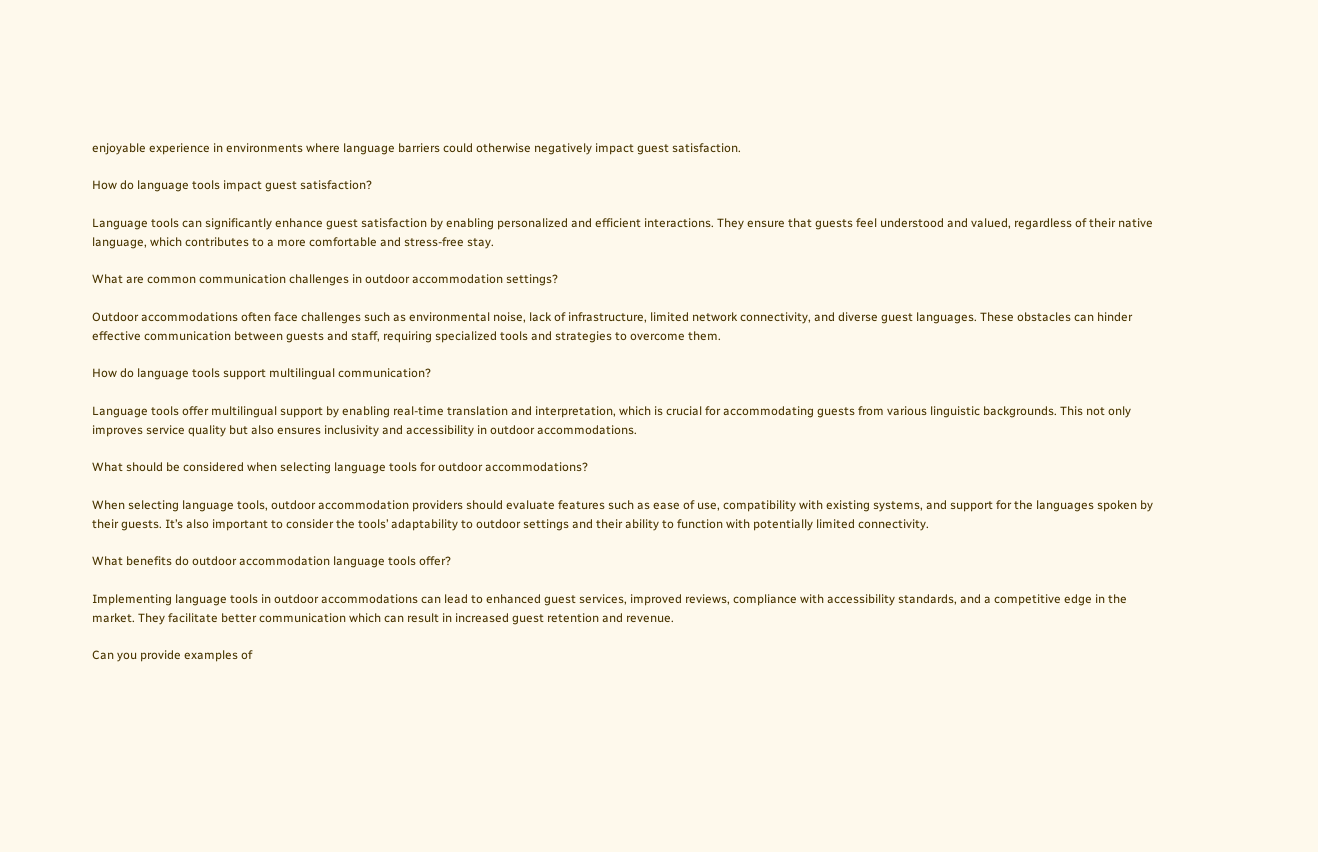enjoyable experience in environments where language barriers could otherwise negatively impact guest satisfaction.

How do language tools impact guest satisfaction?

Language tools can significantly enhance guest satisfaction by enabling personalized and efficient interactions. They ensure that guests feel understood and valued, regardless of their native language, which contributes to a more comfortable and stress-free stay.

What are common communication challenges in outdoor accommodation settings?

Outdoor accommodations often face challenges such as environmental noise, lack of infrastructure, limited network connectivity, and diverse guest languages. These obstacles can hinder effective communication between guests and staff, requiring specialized tools and strategies to overcome them.

How do language tools support multilingual communication?

Language tools offer multilingual support by enabling real-time translation and interpretation, which is crucial for accommodating guests from various linguistic backgrounds. This not only improves service quality but also ensures inclusivity and accessibility in outdoor accommodations.

What should be considered when selecting language tools for outdoor accommodations?

When selecting language tools, outdoor accommodation providers should evaluate features such as ease of use, compatibility with existing systems, and support for the languages spoken by their guests. It’s also important to consider the tools’ adaptability to outdoor settings and their ability to function with potentially limited connectivity.

What benefits do outdoor accommodation language tools offer?

Implementing language tools in outdoor accommodations can lead to enhanced guest services, improved reviews, compliance with accessibility standards, and a competitive edge in the market. They facilitate better communication which can result in increased guest retention and revenue.

Can you provide examples of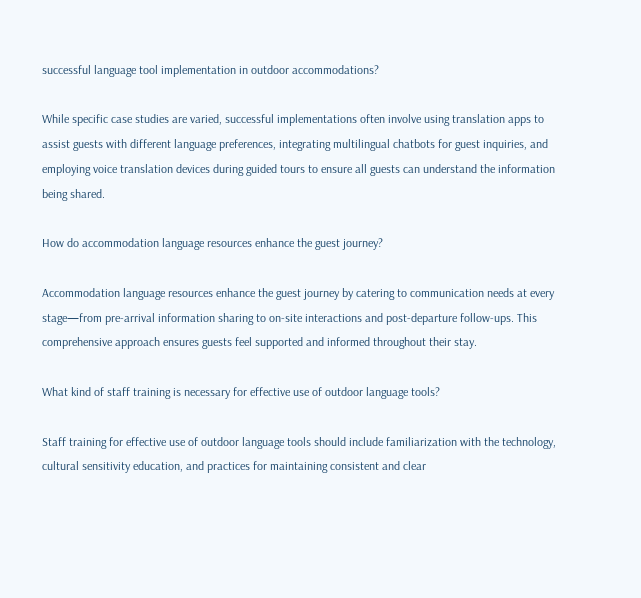successful language tool implementation in outdoor accommodations?

While specific case studies are varied, successful implementations often involve using translation apps to assist guests with different language preferences, integrating multilingual chatbots for guest inquiries, and employing voice translation devices during guided tours to ensure all guests can understand the information being shared.

How do accommodation language resources enhance the guest journey?

Accommodation language resources enhance the guest journey by catering to communication needs at every stage—from pre-arrival information sharing to on-site interactions and post-departure follow-ups. This comprehensive approach ensures guests feel supported and informed throughout their stay.

What kind of staff training is necessary for effective use of outdoor language tools?

Staff training for effective use of outdoor language tools should include familiarization with the technology, cultural sensitivity education, and practices for maintaining consistent and clear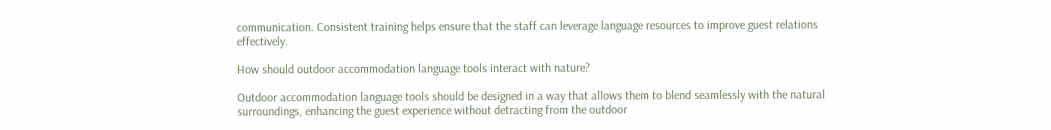communication. Consistent training helps ensure that the staff can leverage language resources to improve guest relations effectively.

How should outdoor accommodation language tools interact with nature?

Outdoor accommodation language tools should be designed in a way that allows them to blend seamlessly with the natural surroundings, enhancing the guest experience without detracting from the outdoor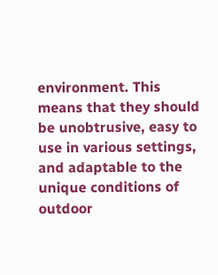environment. This means that they should be unobtrusive, easy to use in various settings, and adaptable to the unique conditions of outdoor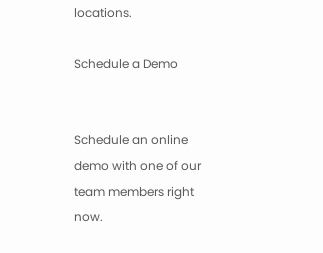locations.

Schedule a Demo


Schedule an online demo with one of our team members right now.